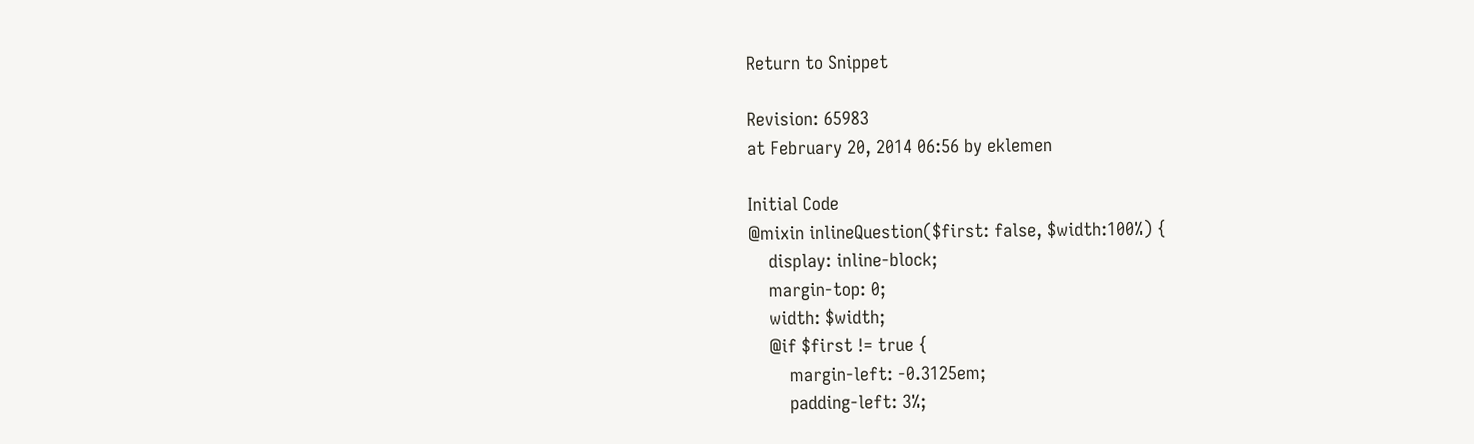Return to Snippet

Revision: 65983
at February 20, 2014 06:56 by eklemen

Initial Code
@mixin inlineQuestion($first: false, $width:100%) {
    display: inline-block;
    margin-top: 0;
    width: $width;
    @if $first != true {
        margin-left: -0.3125em;
        padding-left: 3%;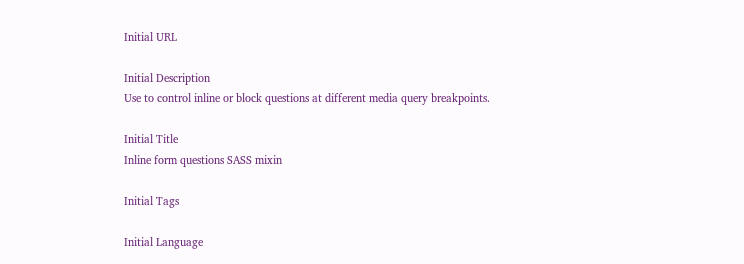Initial URL

Initial Description
Use to control inline or block questions at different media query breakpoints.

Initial Title
Inline form questions SASS mixin

Initial Tags

Initial Language